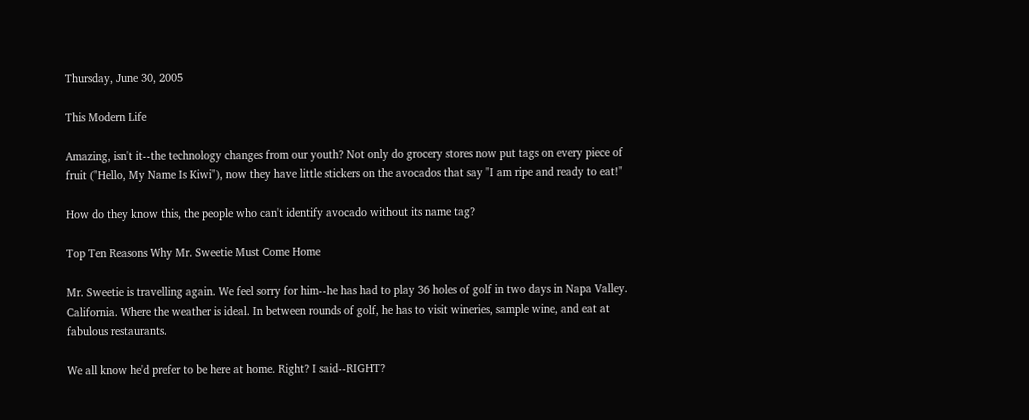Thursday, June 30, 2005

This Modern Life

Amazing, isn't it--the technology changes from our youth? Not only do grocery stores now put tags on every piece of fruit ("Hello, My Name Is Kiwi"), now they have little stickers on the avocados that say "I am ripe and ready to eat!"

How do they know this, the people who can't identify avocado without its name tag?

Top Ten Reasons Why Mr. Sweetie Must Come Home

Mr. Sweetie is travelling again. We feel sorry for him--he has had to play 36 holes of golf in two days in Napa Valley. California. Where the weather is ideal. In between rounds of golf, he has to visit wineries, sample wine, and eat at fabulous restaurants.

We all know he'd prefer to be here at home. Right? I said--RIGHT?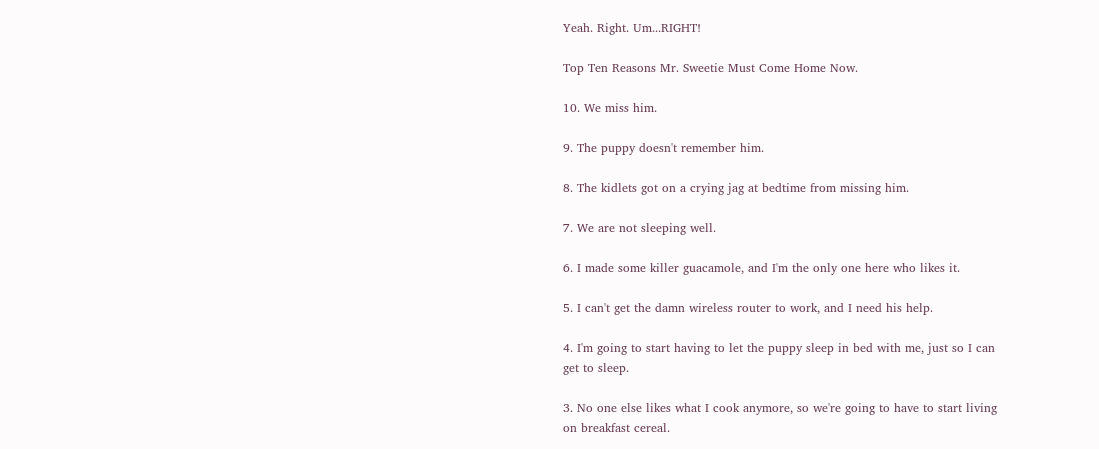Yeah. Right. Um...RIGHT!

Top Ten Reasons Mr. Sweetie Must Come Home Now.

10. We miss him.

9. The puppy doesn't remember him.

8. The kidlets got on a crying jag at bedtime from missing him.

7. We are not sleeping well.

6. I made some killer guacamole, and I'm the only one here who likes it.

5. I can't get the damn wireless router to work, and I need his help.

4. I'm going to start having to let the puppy sleep in bed with me, just so I can get to sleep.

3. No one else likes what I cook anymore, so we're going to have to start living on breakfast cereal.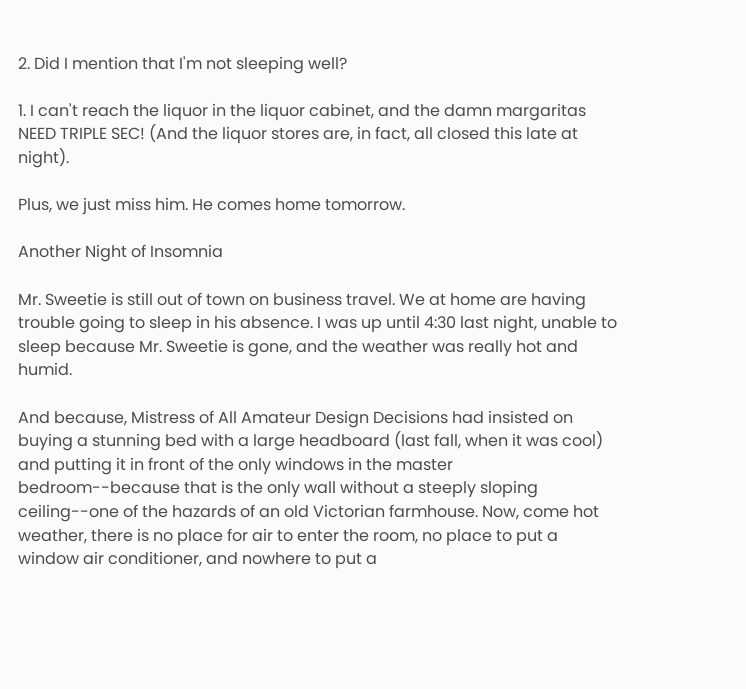2. Did I mention that I'm not sleeping well?

1. I can't reach the liquor in the liquor cabinet, and the damn margaritas NEED TRIPLE SEC! (And the liquor stores are, in fact, all closed this late at night).

Plus, we just miss him. He comes home tomorrow.

Another Night of Insomnia

Mr. Sweetie is still out of town on business travel. We at home are having trouble going to sleep in his absence. I was up until 4:30 last night, unable to sleep because Mr. Sweetie is gone, and the weather was really hot and humid.

And because, Mistress of All Amateur Design Decisions had insisted on buying a stunning bed with a large headboard (last fall, when it was cool) and putting it in front of the only windows in the master bedroom--because that is the only wall without a steeply sloping ceiling--one of the hazards of an old Victorian farmhouse. Now, come hot weather, there is no place for air to enter the room, no place to put a window air conditioner, and nowhere to put a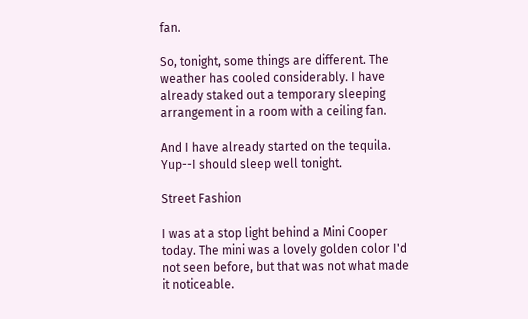fan.

So, tonight, some things are different. The weather has cooled considerably. I have already staked out a temporary sleeping arrangement in a room with a ceiling fan.

And I have already started on the tequila. Yup--I should sleep well tonight.

Street Fashion

I was at a stop light behind a Mini Cooper today. The mini was a lovely golden color I'd not seen before, but that was not what made it noticeable.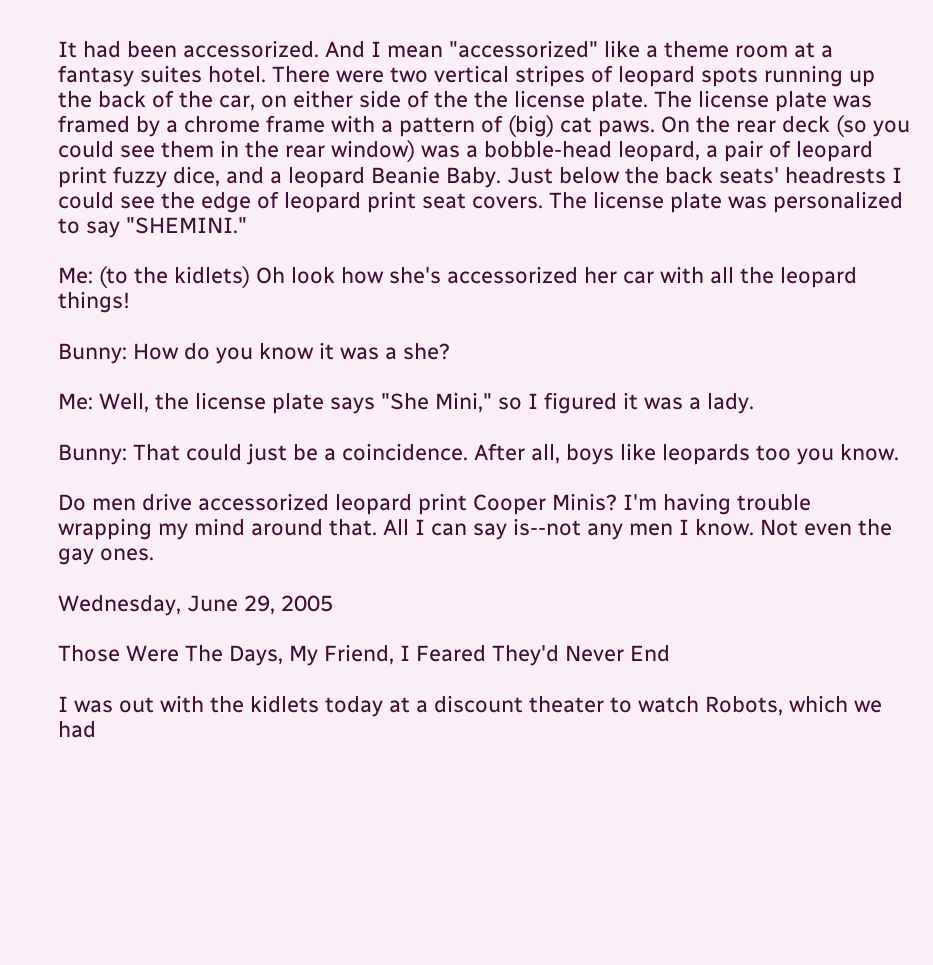It had been accessorized. And I mean "accessorized" like a theme room at a fantasy suites hotel. There were two vertical stripes of leopard spots running up the back of the car, on either side of the the license plate. The license plate was framed by a chrome frame with a pattern of (big) cat paws. On the rear deck (so you could see them in the rear window) was a bobble-head leopard, a pair of leopard print fuzzy dice, and a leopard Beanie Baby. Just below the back seats' headrests I could see the edge of leopard print seat covers. The license plate was personalized to say "SHEMINI."

Me: (to the kidlets) Oh look how she's accessorized her car with all the leopard things!

Bunny: How do you know it was a she?

Me: Well, the license plate says "She Mini," so I figured it was a lady.

Bunny: That could just be a coincidence. After all, boys like leopards too you know.

Do men drive accessorized leopard print Cooper Minis? I'm having trouble wrapping my mind around that. All I can say is--not any men I know. Not even the gay ones.

Wednesday, June 29, 2005

Those Were The Days, My Friend, I Feared They'd Never End

I was out with the kidlets today at a discount theater to watch Robots, which we had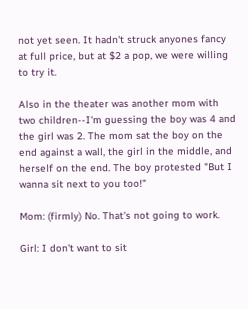not yet seen. It hadn't struck anyones fancy at full price, but at $2 a pop, we were willing to try it.

Also in the theater was another mom with two children--I'm guessing the boy was 4 and the girl was 2. The mom sat the boy on the end against a wall, the girl in the middle, and herself on the end. The boy protested "But I wanna sit next to you too!"

Mom: (firmly) No. That's not going to work.

Girl: I don't want to sit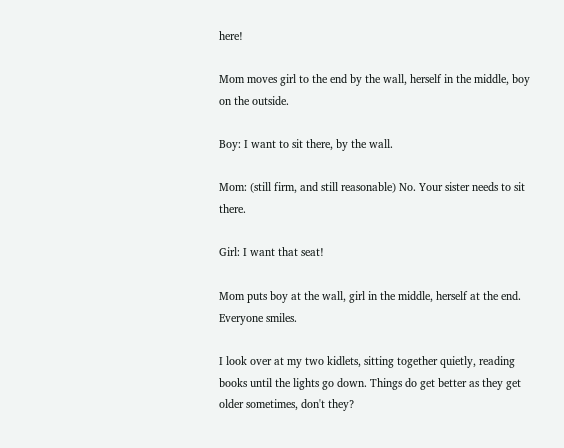here!

Mom moves girl to the end by the wall, herself in the middle, boy on the outside.

Boy: I want to sit there, by the wall.

Mom: (still firm, and still reasonable) No. Your sister needs to sit there.

Girl: I want that seat!

Mom puts boy at the wall, girl in the middle, herself at the end. Everyone smiles.

I look over at my two kidlets, sitting together quietly, reading books until the lights go down. Things do get better as they get older sometimes, don't they?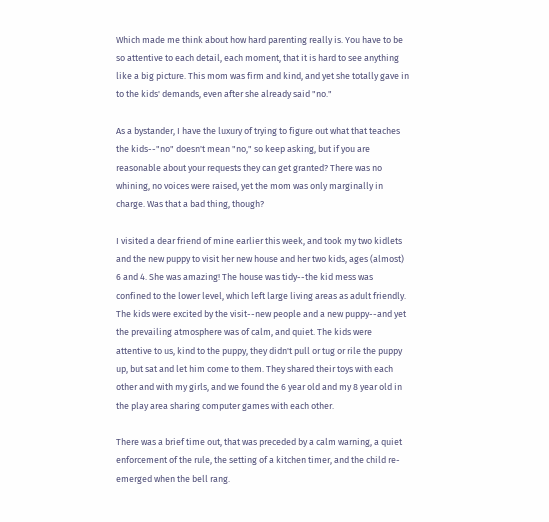Which made me think about how hard parenting really is. You have to be so attentive to each detail, each moment, that it is hard to see anything like a big picture. This mom was firm and kind, and yet she totally gave in to the kids' demands, even after she already said "no."

As a bystander, I have the luxury of trying to figure out what that teaches the kids--"no" doesn't mean "no," so keep asking, but if you are reasonable about your requests they can get granted? There was no whining, no voices were raised, yet the mom was only marginally in charge. Was that a bad thing, though?

I visited a dear friend of mine earlier this week, and took my two kidlets and the new puppy to visit her new house and her two kids, ages (almost) 6 and 4. She was amazing! The house was tidy--the kid mess was confined to the lower level, which left large living areas as adult friendly. The kids were excited by the visit--new people and a new puppy--and yet the prevailing atmosphere was of calm, and quiet. The kids were attentive to us, kind to the puppy, they didn't pull or tug or rile the puppy up, but sat and let him come to them. They shared their toys with each other and with my girls, and we found the 6 year old and my 8 year old in the play area sharing computer games with each other.

There was a brief time out, that was preceded by a calm warning, a quiet enforcement of the rule, the setting of a kitchen timer, and the child re-emerged when the bell rang.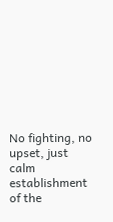No fighting, no upset, just calm establishment of the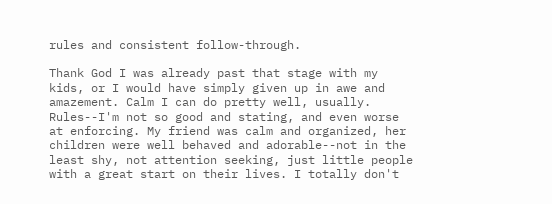rules and consistent follow-through.

Thank God I was already past that stage with my kids, or I would have simply given up in awe and amazement. Calm I can do pretty well, usually. Rules--I'm not so good and stating, and even worse at enforcing. My friend was calm and organized, her children were well behaved and adorable--not in the least shy, not attention seeking, just little people with a great start on their lives. I totally don't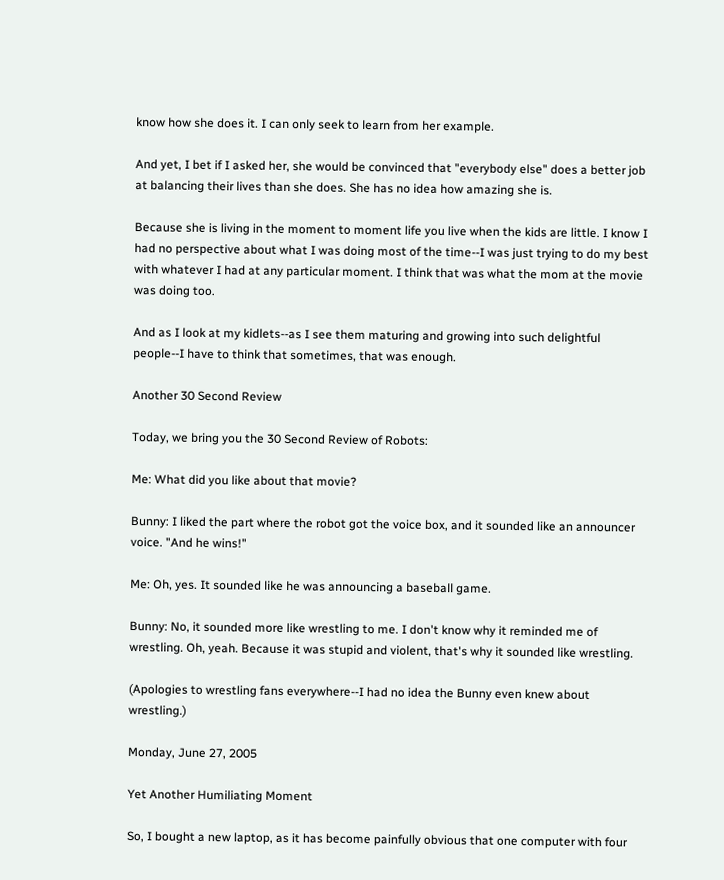know how she does it. I can only seek to learn from her example.

And yet, I bet if I asked her, she would be convinced that "everybody else" does a better job at balancing their lives than she does. She has no idea how amazing she is.

Because she is living in the moment to moment life you live when the kids are little. I know I had no perspective about what I was doing most of the time--I was just trying to do my best with whatever I had at any particular moment. I think that was what the mom at the movie was doing too.

And as I look at my kidlets--as I see them maturing and growing into such delightful people--I have to think that sometimes, that was enough.

Another 30 Second Review

Today, we bring you the 30 Second Review of Robots:

Me: What did you like about that movie?

Bunny: I liked the part where the robot got the voice box, and it sounded like an announcer voice. "And he wins!"

Me: Oh, yes. It sounded like he was announcing a baseball game.

Bunny: No, it sounded more like wrestling to me. I don't know why it reminded me of wrestling. Oh, yeah. Because it was stupid and violent, that's why it sounded like wrestling.

(Apologies to wrestling fans everywhere--I had no idea the Bunny even knew about wrestling.)

Monday, June 27, 2005

Yet Another Humiliating Moment

So, I bought a new laptop, as it has become painfully obvious that one computer with four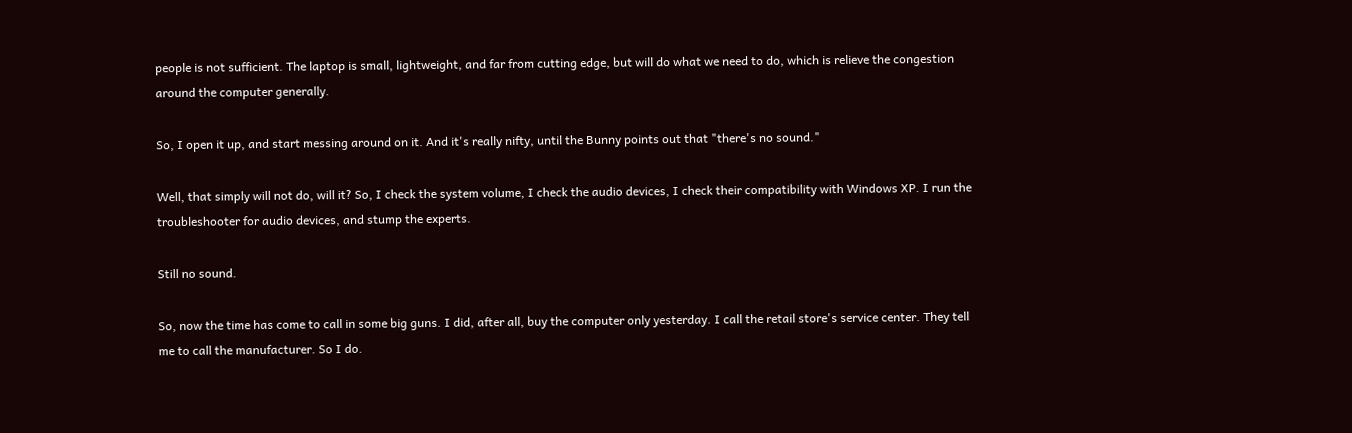people is not sufficient. The laptop is small, lightweight, and far from cutting edge, but will do what we need to do, which is relieve the congestion around the computer generally.

So, I open it up, and start messing around on it. And it's really nifty, until the Bunny points out that "there's no sound."

Well, that simply will not do, will it? So, I check the system volume, I check the audio devices, I check their compatibility with Windows XP. I run the troubleshooter for audio devices, and stump the experts.

Still no sound.

So, now the time has come to call in some big guns. I did, after all, buy the computer only yesterday. I call the retail store's service center. They tell me to call the manufacturer. So I do.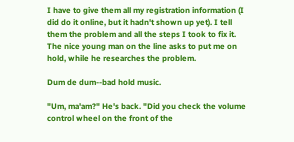I have to give them all my registration information (I did do it online, but it hadn't shown up yet). I tell them the problem and all the steps I took to fix it. The nice young man on the line asks to put me on hold, while he researches the problem.

Dum de dum--bad hold music.

"Um, ma'am?" He's back. "Did you check the volume control wheel on the front of the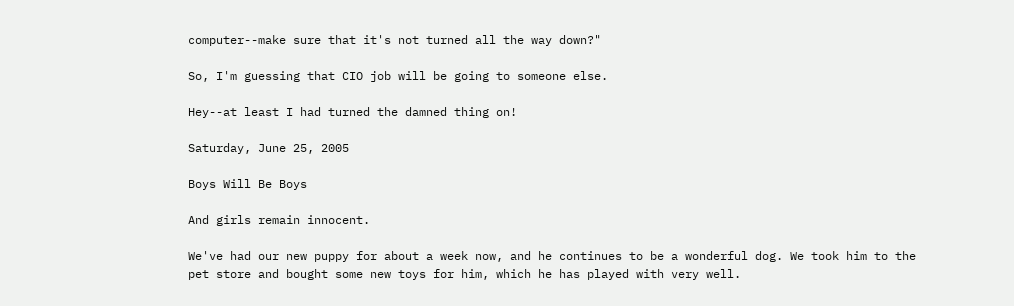computer--make sure that it's not turned all the way down?"

So, I'm guessing that CIO job will be going to someone else.

Hey--at least I had turned the damned thing on!

Saturday, June 25, 2005

Boys Will Be Boys

And girls remain innocent.

We've had our new puppy for about a week now, and he continues to be a wonderful dog. We took him to the pet store and bought some new toys for him, which he has played with very well.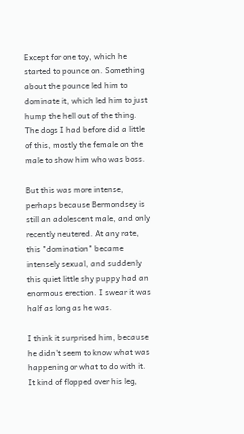Except for one toy, which he started to pounce on. Something about the pounce led him to dominate it, which led him to just hump the hell out of the thing. The dogs I had before did a little of this, mostly the female on the male to show him who was boss.

But this was more intense, perhaps because Bermondsey is still an adolescent male, and only recently neutered. At any rate, this "domination" became intensely sexual, and suddenly this quiet little shy puppy had an enormous erection. I swear it was half as long as he was.

I think it surprised him, because he didn't seem to know what was happening or what to do with it. It kind of flopped over his leg,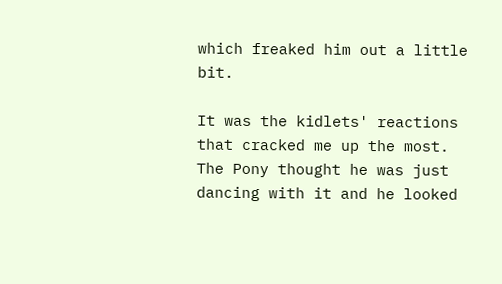which freaked him out a little bit.

It was the kidlets' reactions that cracked me up the most. The Pony thought he was just dancing with it and he looked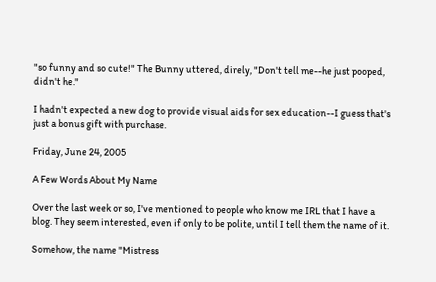"so funny and so cute!" The Bunny uttered, direly, "Don't tell me--he just pooped, didn't he."

I hadn't expected a new dog to provide visual aids for sex education--I guess that's just a bonus gift with purchase.

Friday, June 24, 2005

A Few Words About My Name

Over the last week or so, I've mentioned to people who know me IRL that I have a blog. They seem interested, even if only to be polite, until I tell them the name of it.

Somehow, the name "Mistress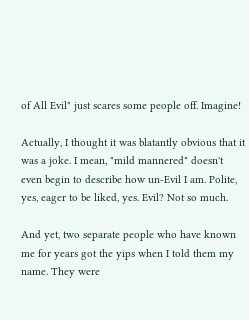of All Evil" just scares some people off. Imagine!

Actually, I thought it was blatantly obvious that it was a joke. I mean, "mild mannered" doesn't even begin to describe how un-Evil I am. Polite, yes, eager to be liked, yes. Evil? Not so much.

And yet, two separate people who have known me for years got the yips when I told them my name. They were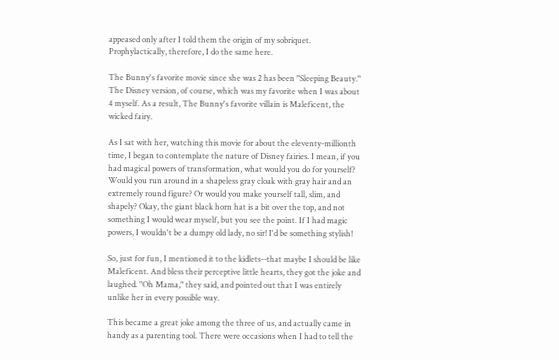appeased only after I told them the origin of my sobriquet. Prophylactically, therefore, I do the same here.

The Bunny's favorite movie since she was 2 has been "Sleeping Beauty." The Disney version, of course, which was my favorite when I was about 4 myself. As a result, The Bunny's favorite villain is Maleficent, the wicked fairy.

As I sat with her, watching this movie for about the eleventy-millionth time, I began to contemplate the nature of Disney fairies. I mean, if you had magical powers of transformation, what would you do for yourself? Would you run around in a shapeless gray cloak with gray hair and an extremely round figure? Or would you make yourself tall, slim, and shapely? Okay, the giant black horn hat is a bit over the top, and not something I would wear myself, but you see the point. If I had magic powers, I wouldn't be a dumpy old lady, no sir! I'd be something stylish!

So, just for fun, I mentioned it to the kidlets--that maybe I should be like Maleficent. And bless their perceptive little hearts, they got the joke and laughed. "Oh Mama," they said, and pointed out that I was entirely unlike her in every possible way.

This became a great joke among the three of us, and actually came in handy as a parenting tool. There were occasions when I had to tell the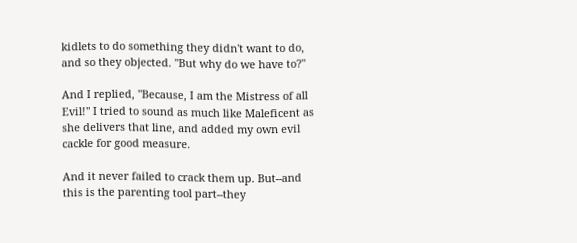kidlets to do something they didn't want to do, and so they objected. "But why do we have to?"

And I replied, "Because, I am the Mistress of all Evil!" I tried to sound as much like Maleficent as she delivers that line, and added my own evil cackle for good measure.

And it never failed to crack them up. But--and this is the parenting tool part--they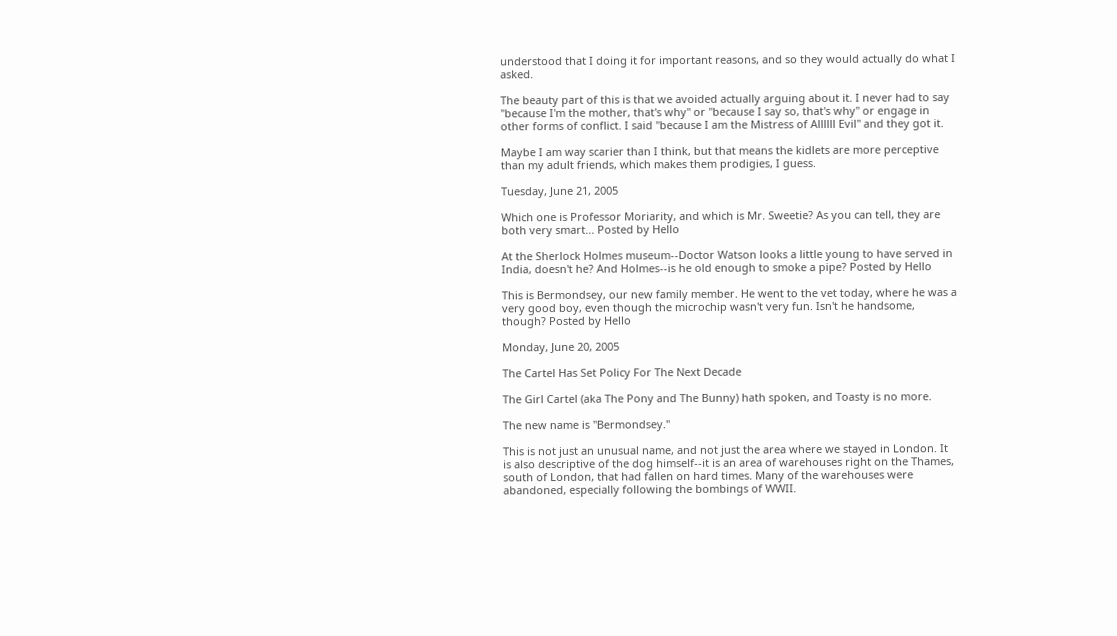understood that I doing it for important reasons, and so they would actually do what I asked.

The beauty part of this is that we avoided actually arguing about it. I never had to say "because I'm the mother, that's why" or "because I say so, that's why" or engage in other forms of conflict. I said "because I am the Mistress of Allllll Evil" and they got it.

Maybe I am way scarier than I think, but that means the kidlets are more perceptive than my adult friends, which makes them prodigies, I guess.

Tuesday, June 21, 2005

Which one is Professor Moriarity, and which is Mr. Sweetie? As you can tell, they are both very smart... Posted by Hello

At the Sherlock Holmes museum--Doctor Watson looks a little young to have served in India, doesn't he? And Holmes--is he old enough to smoke a pipe? Posted by Hello

This is Bermondsey, our new family member. He went to the vet today, where he was a very good boy, even though the microchip wasn't very fun. Isn't he handsome, though? Posted by Hello

Monday, June 20, 2005

The Cartel Has Set Policy For The Next Decade

The Girl Cartel (aka The Pony and The Bunny) hath spoken, and Toasty is no more.

The new name is "Bermondsey."

This is not just an unusual name, and not just the area where we stayed in London. It is also descriptive of the dog himself--it is an area of warehouses right on the Thames, south of London, that had fallen on hard times. Many of the warehouses were abandoned, especially following the bombings of WWII.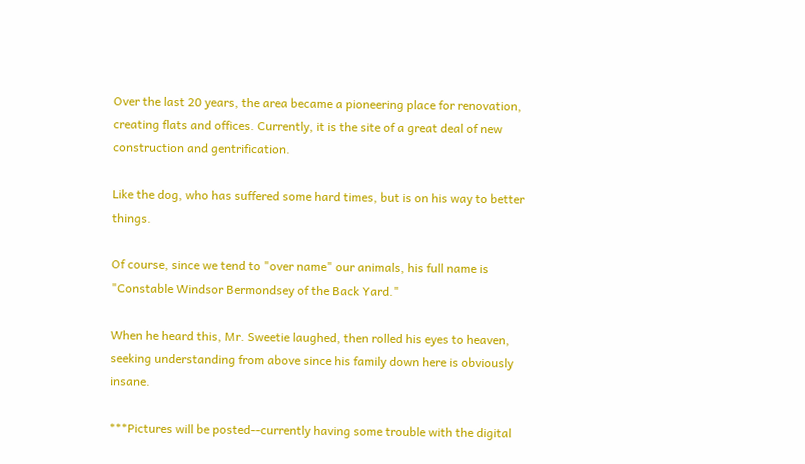Over the last 20 years, the area became a pioneering place for renovation, creating flats and offices. Currently, it is the site of a great deal of new construction and gentrification.

Like the dog, who has suffered some hard times, but is on his way to better things.

Of course, since we tend to "over name" our animals, his full name is "Constable Windsor Bermondsey of the Back Yard."

When he heard this, Mr. Sweetie laughed, then rolled his eyes to heaven, seeking understanding from above since his family down here is obviously insane.

***Pictures will be posted--currently having some trouble with the digital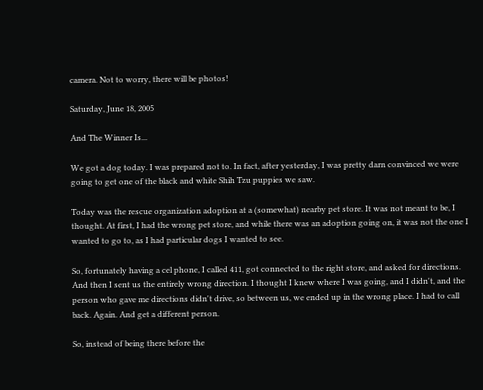camera. Not to worry, there will be photos!

Saturday, June 18, 2005

And The Winner Is...

We got a dog today. I was prepared not to. In fact, after yesterday, I was pretty darn convinced we were going to get one of the black and white Shih Tzu puppies we saw.

Today was the rescue organization adoption at a (somewhat) nearby pet store. It was not meant to be, I thought. At first, I had the wrong pet store, and while there was an adoption going on, it was not the one I wanted to go to, as I had particular dogs I wanted to see.

So, fortunately having a cel phone, I called 411, got connected to the right store, and asked for directions. And then I sent us the entirely wrong direction. I thought I knew where I was going, and I didn't, and the person who gave me directions didn't drive, so between us, we ended up in the wrong place. I had to call back. Again. And get a different person.

So, instead of being there before the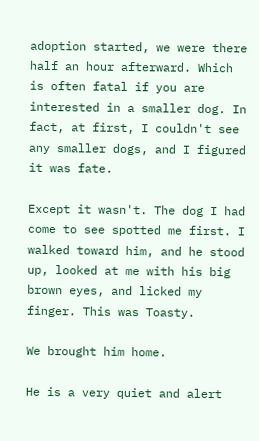adoption started, we were there half an hour afterward. Which is often fatal if you are interested in a smaller dog. In fact, at first, I couldn't see any smaller dogs, and I figured it was fate.

Except it wasn't. The dog I had come to see spotted me first. I walked toward him, and he stood up, looked at me with his big brown eyes, and licked my finger. This was Toasty.

We brought him home.

He is a very quiet and alert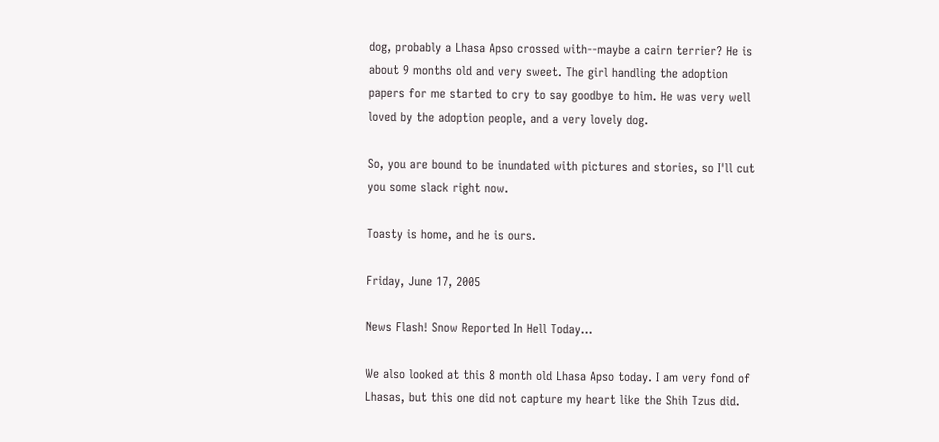dog, probably a Lhasa Apso crossed with--maybe a cairn terrier? He is about 9 months old and very sweet. The girl handling the adoption papers for me started to cry to say goodbye to him. He was very well loved by the adoption people, and a very lovely dog.

So, you are bound to be inundated with pictures and stories, so I'll cut you some slack right now.

Toasty is home, and he is ours.

Friday, June 17, 2005

News Flash! Snow Reported In Hell Today...

We also looked at this 8 month old Lhasa Apso today. I am very fond of Lhasas, but this one did not capture my heart like the Shih Tzus did.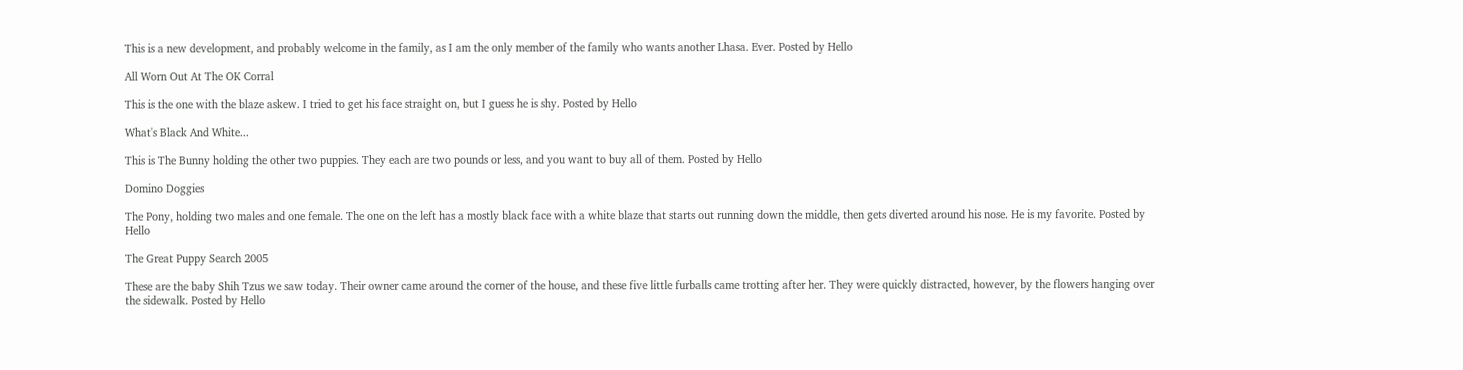This is a new development, and probably welcome in the family, as I am the only member of the family who wants another Lhasa. Ever. Posted by Hello

All Worn Out At The OK Corral

This is the one with the blaze askew. I tried to get his face straight on, but I guess he is shy. Posted by Hello

What's Black And White...

This is The Bunny holding the other two puppies. They each are two pounds or less, and you want to buy all of them. Posted by Hello

Domino Doggies

The Pony, holding two males and one female. The one on the left has a mostly black face with a white blaze that starts out running down the middle, then gets diverted around his nose. He is my favorite. Posted by Hello

The Great Puppy Search 2005

These are the baby Shih Tzus we saw today. Their owner came around the corner of the house, and these five little furballs came trotting after her. They were quickly distracted, however, by the flowers hanging over the sidewalk. Posted by Hello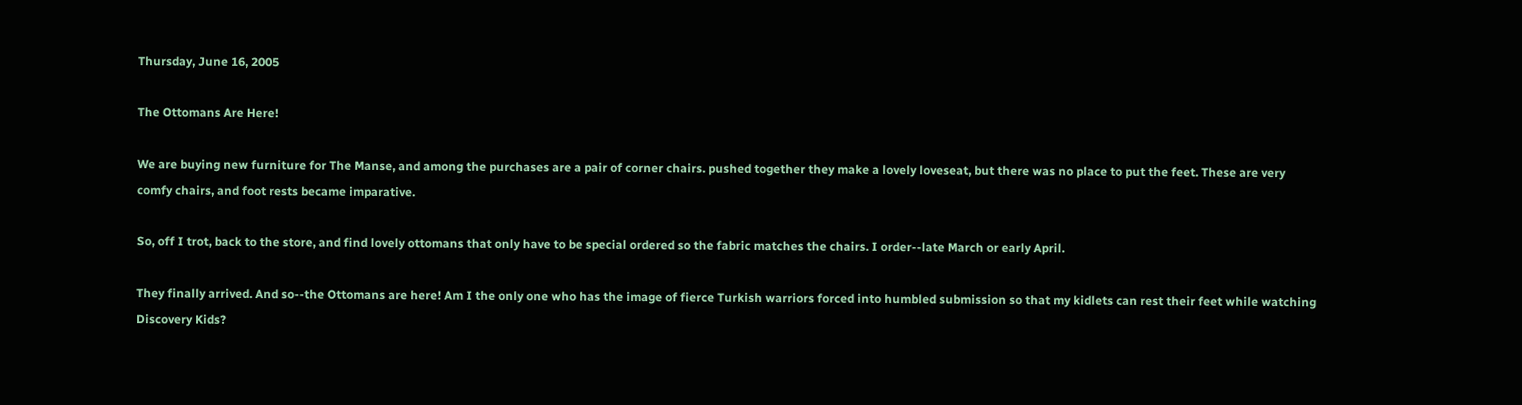Thursday, June 16, 2005

The Ottomans Are Here!

We are buying new furniture for The Manse, and among the purchases are a pair of corner chairs. pushed together they make a lovely loveseat, but there was no place to put the feet. These are very comfy chairs, and foot rests became imparative.

So, off I trot, back to the store, and find lovely ottomans that only have to be special ordered so the fabric matches the chairs. I order--late March or early April.

They finally arrived. And so--the Ottomans are here! Am I the only one who has the image of fierce Turkish warriors forced into humbled submission so that my kidlets can rest their feet while watching Discovery Kids?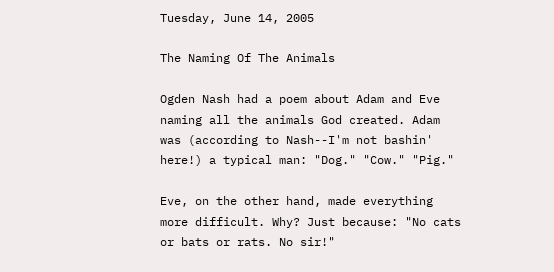Tuesday, June 14, 2005

The Naming Of The Animals

Ogden Nash had a poem about Adam and Eve naming all the animals God created. Adam was (according to Nash--I'm not bashin' here!) a typical man: "Dog." "Cow." "Pig."

Eve, on the other hand, made everything more difficult. Why? Just because: "No cats or bats or rats. No sir!"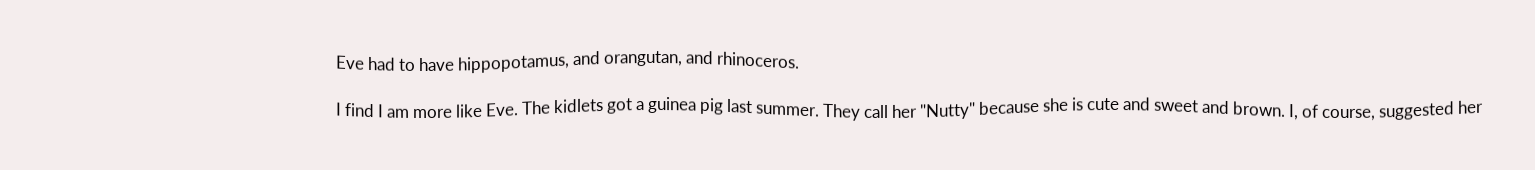Eve had to have hippopotamus, and orangutan, and rhinoceros.

I find I am more like Eve. The kidlets got a guinea pig last summer. They call her "Nutty" because she is cute and sweet and brown. I, of course, suggested her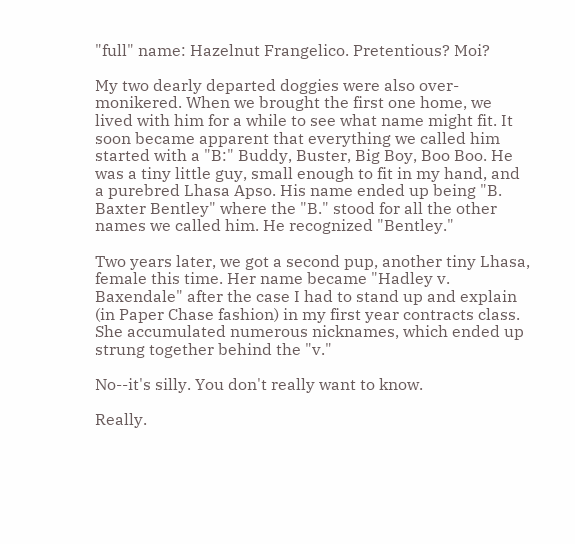"full" name: Hazelnut Frangelico. Pretentious? Moi?

My two dearly departed doggies were also over-monikered. When we brought the first one home, we lived with him for a while to see what name might fit. It soon became apparent that everything we called him started with a "B:" Buddy, Buster, Big Boy, Boo Boo. He was a tiny little guy, small enough to fit in my hand, and a purebred Lhasa Apso. His name ended up being "B. Baxter Bentley" where the "B." stood for all the other names we called him. He recognized "Bentley."

Two years later, we got a second pup, another tiny Lhasa, female this time. Her name became "Hadley v. Baxendale" after the case I had to stand up and explain (in Paper Chase fashion) in my first year contracts class. She accumulated numerous nicknames, which ended up strung together behind the "v."

No--it's silly. You don't really want to know.

Really.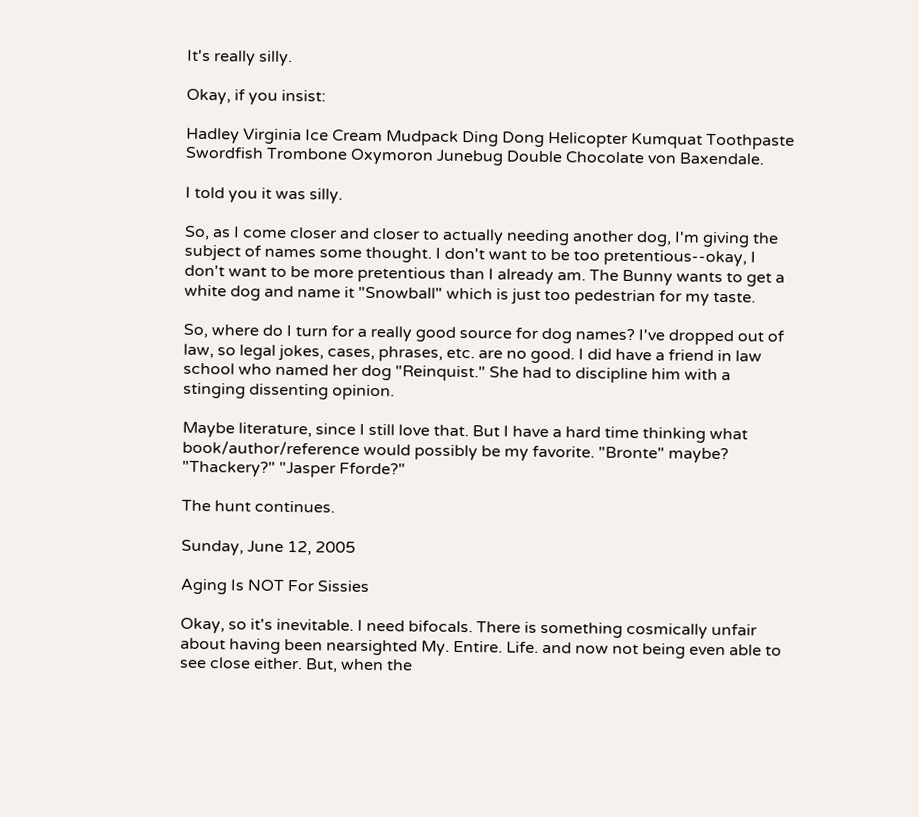It's really silly.

Okay, if you insist:

Hadley Virginia Ice Cream Mudpack Ding Dong Helicopter Kumquat Toothpaste Swordfish Trombone Oxymoron Junebug Double Chocolate von Baxendale.

I told you it was silly.

So, as I come closer and closer to actually needing another dog, I'm giving the subject of names some thought. I don't want to be too pretentious--okay, I don't want to be more pretentious than I already am. The Bunny wants to get a white dog and name it "Snowball" which is just too pedestrian for my taste.

So, where do I turn for a really good source for dog names? I've dropped out of law, so legal jokes, cases, phrases, etc. are no good. I did have a friend in law school who named her dog "Reinquist." She had to discipline him with a stinging dissenting opinion.

Maybe literature, since I still love that. But I have a hard time thinking what book/author/reference would possibly be my favorite. "Bronte" maybe? "Thackery?" "Jasper Fforde?"

The hunt continues.

Sunday, June 12, 2005

Aging Is NOT For Sissies

Okay, so it's inevitable. I need bifocals. There is something cosmically unfair about having been nearsighted My. Entire. Life. and now not being even able to see close either. But, when the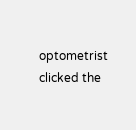optometrist clicked the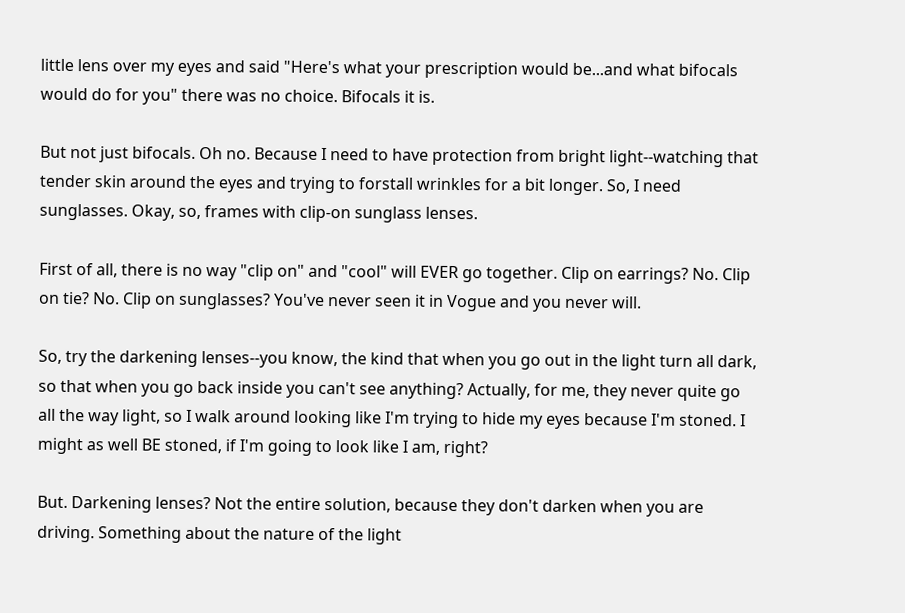little lens over my eyes and said "Here's what your prescription would be...and what bifocals would do for you" there was no choice. Bifocals it is.

But not just bifocals. Oh no. Because I need to have protection from bright light--watching that tender skin around the eyes and trying to forstall wrinkles for a bit longer. So, I need sunglasses. Okay, so, frames with clip-on sunglass lenses.

First of all, there is no way "clip on" and "cool" will EVER go together. Clip on earrings? No. Clip on tie? No. Clip on sunglasses? You've never seen it in Vogue and you never will.

So, try the darkening lenses--you know, the kind that when you go out in the light turn all dark, so that when you go back inside you can't see anything? Actually, for me, they never quite go all the way light, so I walk around looking like I'm trying to hide my eyes because I'm stoned. I might as well BE stoned, if I'm going to look like I am, right?

But. Darkening lenses? Not the entire solution, because they don't darken when you are driving. Something about the nature of the light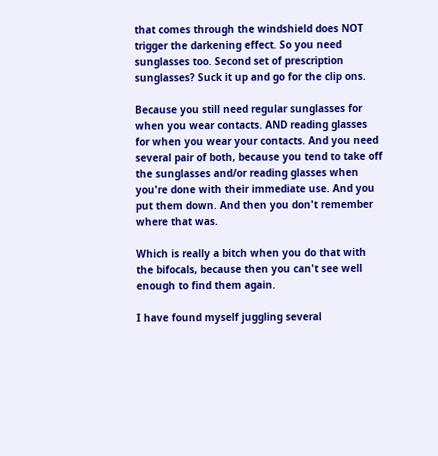that comes through the windshield does NOT trigger the darkening effect. So you need sunglasses too. Second set of prescription sunglasses? Suck it up and go for the clip ons.

Because you still need regular sunglasses for when you wear contacts. AND reading glasses for when you wear your contacts. And you need several pair of both, because you tend to take off the sunglasses and/or reading glasses when you're done with their immediate use. And you put them down. And then you don't remember where that was.

Which is really a bitch when you do that with the bifocals, because then you can't see well enough to find them again.

I have found myself juggling several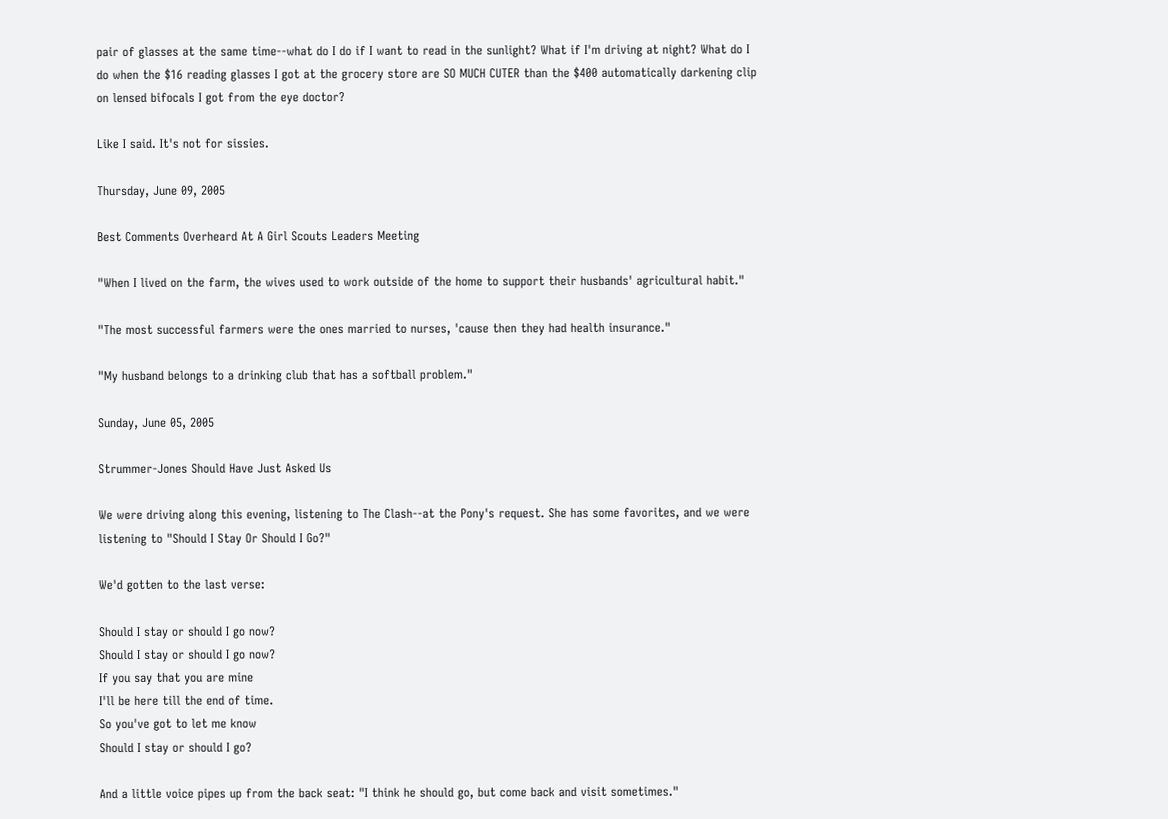pair of glasses at the same time--what do I do if I want to read in the sunlight? What if I'm driving at night? What do I do when the $16 reading glasses I got at the grocery store are SO MUCH CUTER than the $400 automatically darkening clip on lensed bifocals I got from the eye doctor?

Like I said. It's not for sissies.

Thursday, June 09, 2005

Best Comments Overheard At A Girl Scouts Leaders Meeting

"When I lived on the farm, the wives used to work outside of the home to support their husbands' agricultural habit."

"The most successful farmers were the ones married to nurses, 'cause then they had health insurance."

"My husband belongs to a drinking club that has a softball problem."

Sunday, June 05, 2005

Strummer-Jones Should Have Just Asked Us

We were driving along this evening, listening to The Clash--at the Pony's request. She has some favorites, and we were listening to "Should I Stay Or Should I Go?"

We'd gotten to the last verse:

Should I stay or should I go now?
Should I stay or should I go now?
If you say that you are mine
I'll be here till the end of time.
So you've got to let me know
Should I stay or should I go?

And a little voice pipes up from the back seat: "I think he should go, but come back and visit sometimes."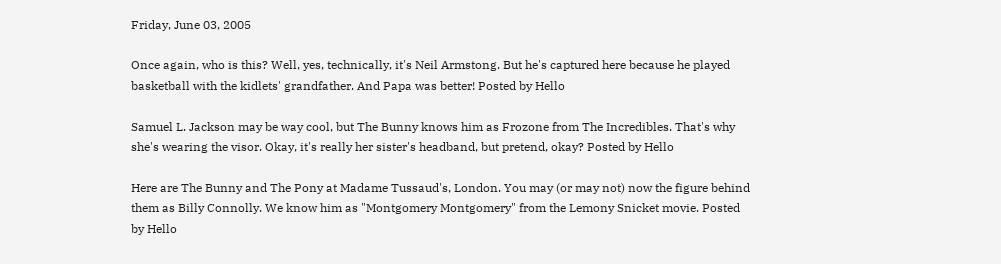Friday, June 03, 2005

Once again, who is this? Well, yes, technically, it's Neil Armstong. But he's captured here because he played basketball with the kidlets' grandfather. And Papa was better! Posted by Hello

Samuel L. Jackson may be way cool, but The Bunny knows him as Frozone from The Incredibles. That's why she's wearing the visor. Okay, it's really her sister's headband, but pretend, okay? Posted by Hello

Here are The Bunny and The Pony at Madame Tussaud's, London. You may (or may not) now the figure behind them as Billy Connolly. We know him as "Montgomery Montgomery" from the Lemony Snicket movie. Posted by Hello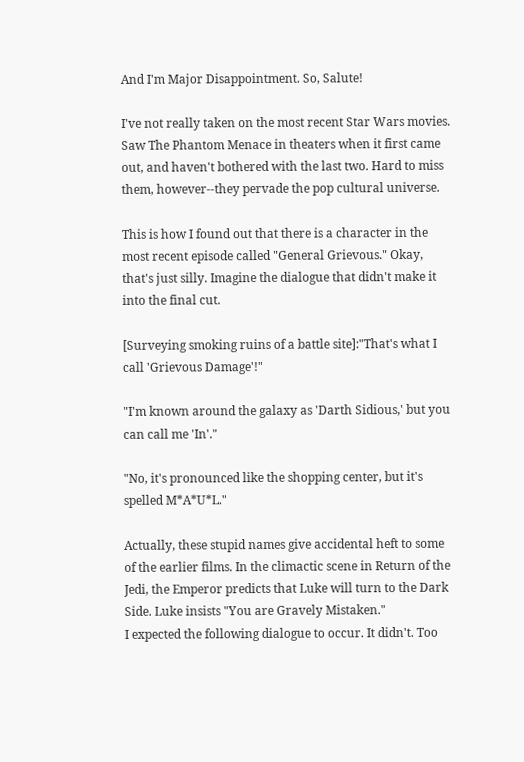And I'm Major Disappointment. So, Salute!

I've not really taken on the most recent Star Wars movies. Saw The Phantom Menace in theaters when it first came out, and haven't bothered with the last two. Hard to miss them, however--they pervade the pop cultural universe.

This is how I found out that there is a character in the most recent episode called "General Grievous." Okay, that's just silly. Imagine the dialogue that didn't make it into the final cut.

[Surveying smoking ruins of a battle site]:"That's what I call 'Grievous Damage'!"

"I'm known around the galaxy as 'Darth Sidious,' but you can call me 'In'."

"No, it's pronounced like the shopping center, but it's spelled M*A*U*L."

Actually, these stupid names give accidental heft to some of the earlier films. In the climactic scene in Return of the Jedi, the Emperor predicts that Luke will turn to the Dark Side. Luke insists "You are Gravely Mistaken."
I expected the following dialogue to occur. It didn't. Too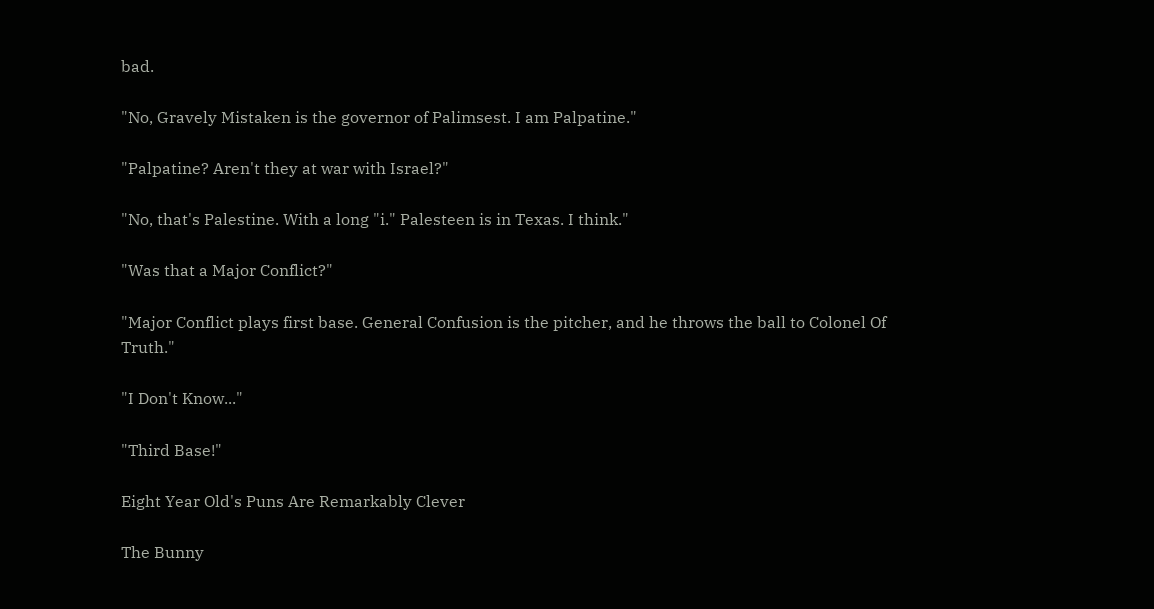bad.

"No, Gravely Mistaken is the governor of Palimsest. I am Palpatine."

"Palpatine? Aren't they at war with Israel?"

"No, that's Palestine. With a long "i." Palesteen is in Texas. I think."

"Was that a Major Conflict?"

"Major Conflict plays first base. General Confusion is the pitcher, and he throws the ball to Colonel Of Truth."

"I Don't Know..."

"Third Base!"

Eight Year Old's Puns Are Remarkably Clever

The Bunny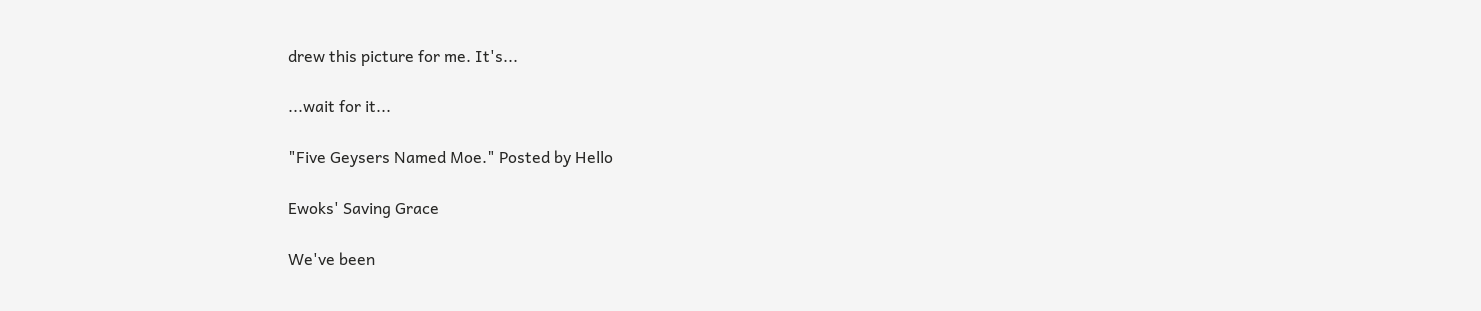drew this picture for me. It's...

...wait for it...

"Five Geysers Named Moe." Posted by Hello

Ewoks' Saving Grace

We've been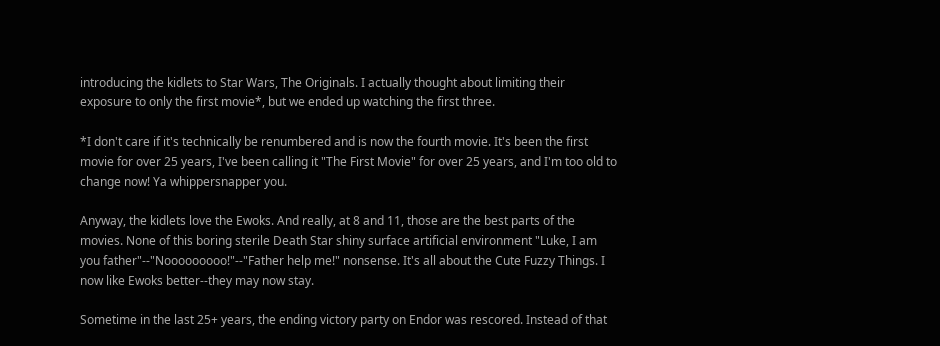introducing the kidlets to Star Wars, The Originals. I actually thought about limiting their exposure to only the first movie*, but we ended up watching the first three.

*I don't care if it's technically be renumbered and is now the fourth movie. It's been the first movie for over 25 years, I've been calling it "The First Movie" for over 25 years, and I'm too old to change now! Ya whippersnapper you.

Anyway, the kidlets love the Ewoks. And really, at 8 and 11, those are the best parts of the movies. None of this boring sterile Death Star shiny surface artificial environment "Luke, I am you father"--"Nooooooooo!"--"Father help me!" nonsense. It's all about the Cute Fuzzy Things. I now like Ewoks better--they may now stay.

Sometime in the last 25+ years, the ending victory party on Endor was rescored. Instead of that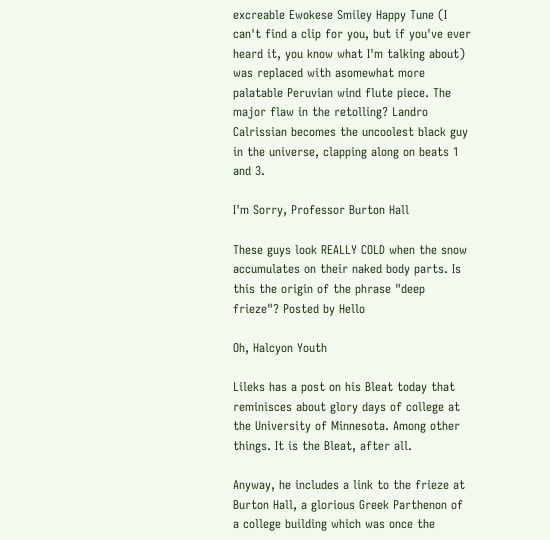excreable Ewokese Smiley Happy Tune (I can't find a clip for you, but if you've ever heard it, you know what I'm talking about) was replaced with asomewhat more palatable Peruvian wind flute piece. The major flaw in the retolling? Landro Calrissian becomes the uncoolest black guy in the universe, clapping along on beats 1 and 3.

I'm Sorry, Professor Burton Hall

These guys look REALLY COLD when the snow accumulates on their naked body parts. Is this the origin of the phrase "deep frieze"? Posted by Hello

Oh, Halcyon Youth

Lileks has a post on his Bleat today that reminisces about glory days of college at the University of Minnesota. Among other things. It is the Bleat, after all.

Anyway, he includes a link to the frieze at Burton Hall, a glorious Greek Parthenon of a college building which was once the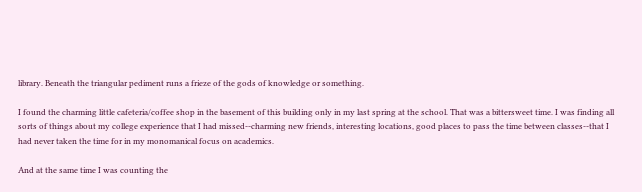library. Beneath the triangular pediment runs a frieze of the gods of knowledge or something.

I found the charming little cafeteria/coffee shop in the basement of this building only in my last spring at the school. That was a bittersweet time. I was finding all sorts of things about my college experience that I had missed--charming new friends, interesting locations, good places to pass the time between classes--that I had never taken the time for in my monomanical focus on academics.

And at the same time I was counting the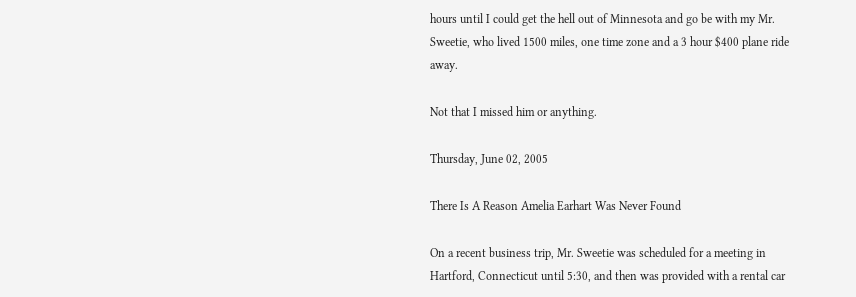hours until I could get the hell out of Minnesota and go be with my Mr. Sweetie, who lived 1500 miles, one time zone and a 3 hour $400 plane ride away.

Not that I missed him or anything.

Thursday, June 02, 2005

There Is A Reason Amelia Earhart Was Never Found

On a recent business trip, Mr. Sweetie was scheduled for a meeting in Hartford, Connecticut until 5:30, and then was provided with a rental car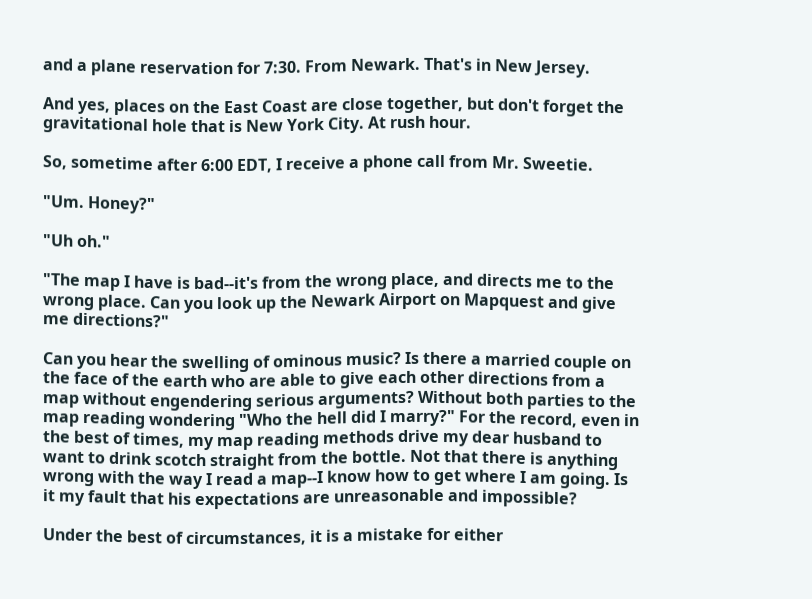and a plane reservation for 7:30. From Newark. That's in New Jersey.

And yes, places on the East Coast are close together, but don't forget the gravitational hole that is New York City. At rush hour.

So, sometime after 6:00 EDT, I receive a phone call from Mr. Sweetie.

"Um. Honey?"

"Uh oh."

"The map I have is bad--it's from the wrong place, and directs me to the wrong place. Can you look up the Newark Airport on Mapquest and give me directions?"

Can you hear the swelling of ominous music? Is there a married couple on the face of the earth who are able to give each other directions from a map without engendering serious arguments? Without both parties to the map reading wondering "Who the hell did I marry?" For the record, even in the best of times, my map reading methods drive my dear husband to want to drink scotch straight from the bottle. Not that there is anything wrong with the way I read a map--I know how to get where I am going. Is it my fault that his expectations are unreasonable and impossible?

Under the best of circumstances, it is a mistake for either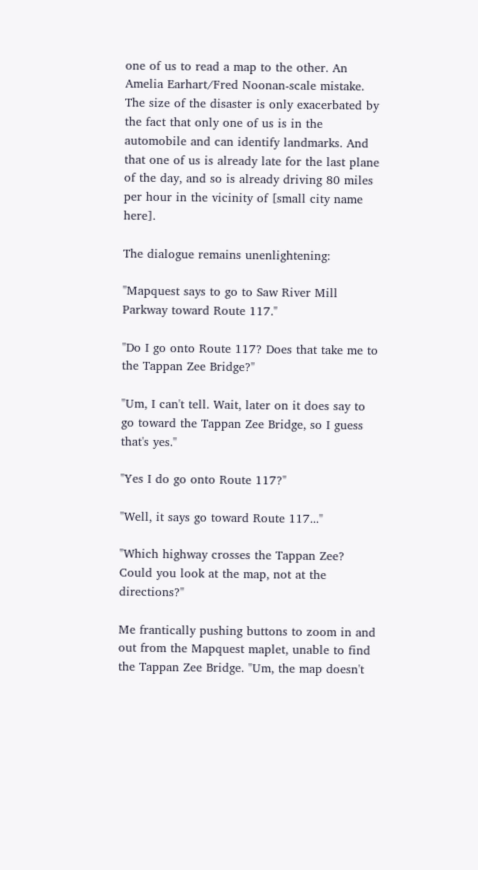one of us to read a map to the other. An Amelia Earhart/Fred Noonan-scale mistake. The size of the disaster is only exacerbated by the fact that only one of us is in the automobile and can identify landmarks. And that one of us is already late for the last plane of the day, and so is already driving 80 miles per hour in the vicinity of [small city name here].

The dialogue remains unenlightening:

"Mapquest says to go to Saw River Mill Parkway toward Route 117."

"Do I go onto Route 117? Does that take me to the Tappan Zee Bridge?"

"Um, I can't tell. Wait, later on it does say to go toward the Tappan Zee Bridge, so I guess that's yes."

"Yes I do go onto Route 117?"

"Well, it says go toward Route 117..."

"Which highway crosses the Tappan Zee? Could you look at the map, not at the directions?"

Me frantically pushing buttons to zoom in and out from the Mapquest maplet, unable to find the Tappan Zee Bridge. "Um, the map doesn't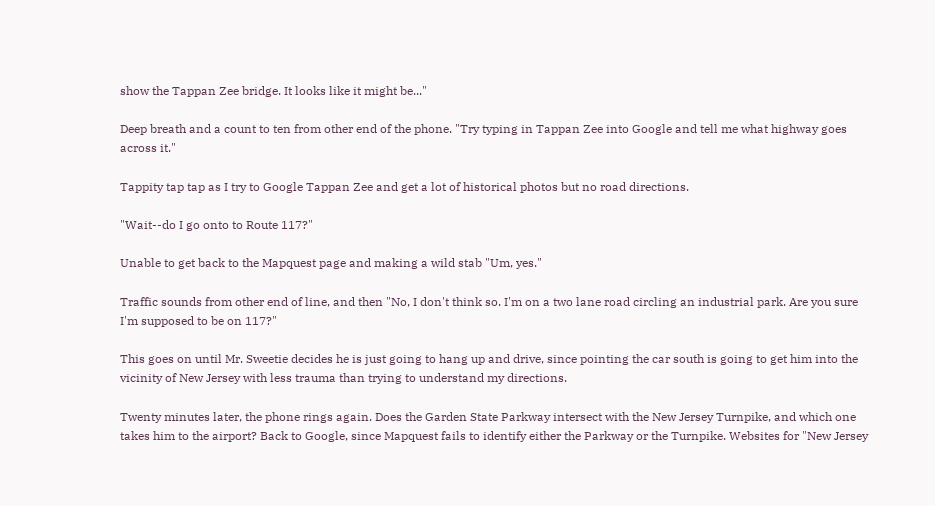show the Tappan Zee bridge. It looks like it might be..."

Deep breath and a count to ten from other end of the phone. "Try typing in Tappan Zee into Google and tell me what highway goes across it."

Tappity tap tap as I try to Google Tappan Zee and get a lot of historical photos but no road directions.

"Wait--do I go onto to Route 117?"

Unable to get back to the Mapquest page and making a wild stab "Um, yes."

Traffic sounds from other end of line, and then "No, I don't think so. I'm on a two lane road circling an industrial park. Are you sure I'm supposed to be on 117?"

This goes on until Mr. Sweetie decides he is just going to hang up and drive, since pointing the car south is going to get him into the vicinity of New Jersey with less trauma than trying to understand my directions.

Twenty minutes later, the phone rings again. Does the Garden State Parkway intersect with the New Jersey Turnpike, and which one takes him to the airport? Back to Google, since Mapquest fails to identify either the Parkway or the Turnpike. Websites for "New Jersey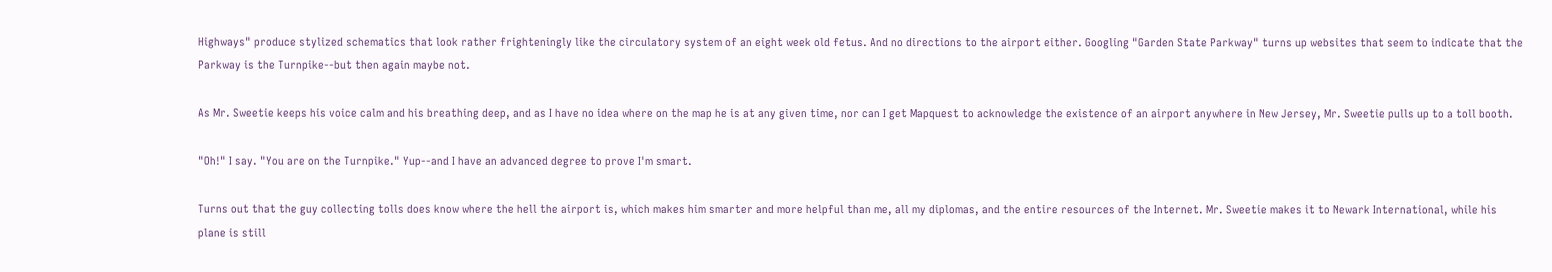Highways" produce stylized schematics that look rather frighteningly like the circulatory system of an eight week old fetus. And no directions to the airport either. Googling "Garden State Parkway" turns up websites that seem to indicate that the Parkway is the Turnpike--but then again maybe not.

As Mr. Sweetie keeps his voice calm and his breathing deep, and as I have no idea where on the map he is at any given time, nor can I get Mapquest to acknowledge the existence of an airport anywhere in New Jersey, Mr. Sweetie pulls up to a toll booth.

"Oh!" I say. "You are on the Turnpike." Yup--and I have an advanced degree to prove I'm smart.

Turns out that the guy collecting tolls does know where the hell the airport is, which makes him smarter and more helpful than me, all my diplomas, and the entire resources of the Internet. Mr. Sweetie makes it to Newark International, while his plane is still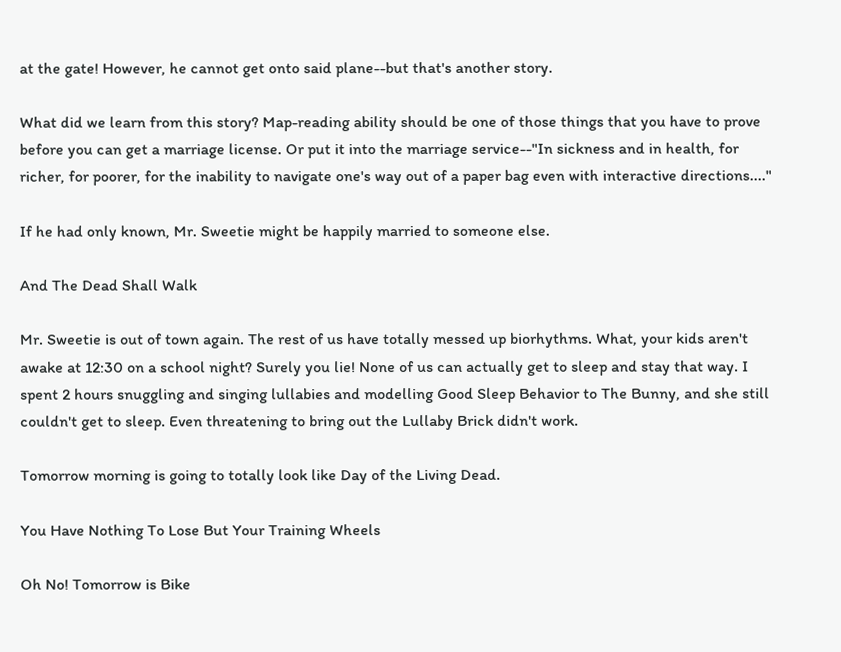at the gate! However, he cannot get onto said plane--but that's another story.

What did we learn from this story? Map-reading ability should be one of those things that you have to prove before you can get a marriage license. Or put it into the marriage service--"In sickness and in health, for richer, for poorer, for the inability to navigate one's way out of a paper bag even with interactive directions...."

If he had only known, Mr. Sweetie might be happily married to someone else.

And The Dead Shall Walk

Mr. Sweetie is out of town again. The rest of us have totally messed up biorhythms. What, your kids aren't awake at 12:30 on a school night? Surely you lie! None of us can actually get to sleep and stay that way. I spent 2 hours snuggling and singing lullabies and modelling Good Sleep Behavior to The Bunny, and she still couldn't get to sleep. Even threatening to bring out the Lullaby Brick didn't work.

Tomorrow morning is going to totally look like Day of the Living Dead.

You Have Nothing To Lose But Your Training Wheels

Oh No! Tomorrow is Bike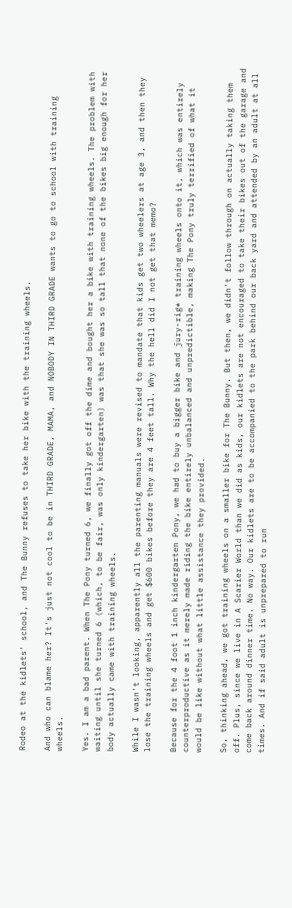Rodeo at the kidlets' school, and The Bunny refuses to take her bike with the training wheels.

And who can blame her? It's just not cool to be in THIRD GRADE, MAMA, and NOBODY IN THIRD GRADE wants to go to school with training wheels.

Yes. I am a bad parent. When The Pony turned 6, we finally got off the dime and bought her a bike with training wheels. The problem with waiting until she turned 6 (which, to be fair, was only kindergarten) was that she was so tall that none of the bikes big enough for her body actually came with training wheels.

While I wasn't looking, apparently all the parenting manuals were revised to mandate that kids get two wheelers at age 3, and then they lose the training wheels and get $600 bikes before they are 4 feet tall. Why the hell did I not get that memo?

Because for the 4 foot 1 inch kindergarten Pony, we had to buy a bigger bike and jury-rig* training wheels onto it, which was entirely counterproductive as it merely made riding the bike entirely unbalanced and unpredictible, making The Pony truly terrified of what it would be like without what little assistance they provided.

So, thinking ahead, we got training wheels on a smaller bike for The Bunny. But then, we didn't follow through on actually taking them off. Plus, since we live in A Scarier World than we did as kids, our kidlets are not encouraged to take their bikes out of the garage and come back around dinner time. No way. Our kidlets are to be accompanied to the park behind our back yard and attended by an adult at all times. And if said adult is unprepared to run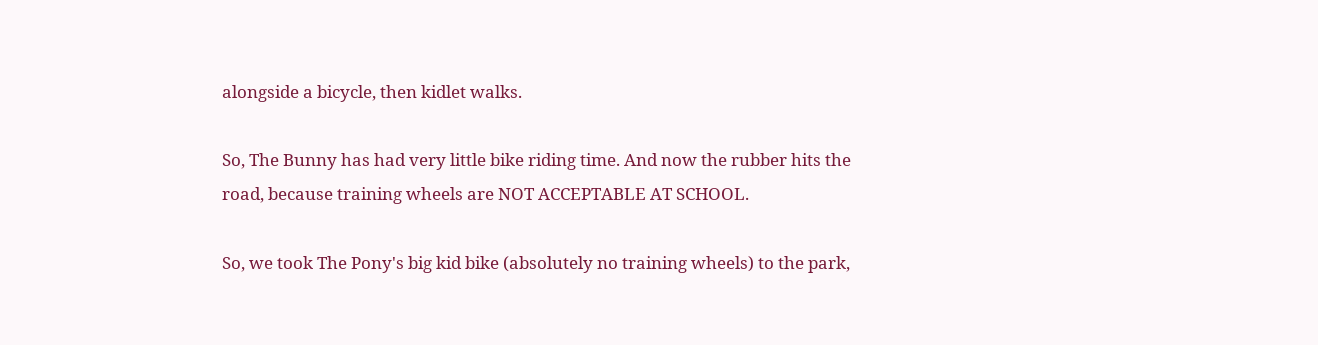alongside a bicycle, then kidlet walks.

So, The Bunny has had very little bike riding time. And now the rubber hits the road, because training wheels are NOT ACCEPTABLE AT SCHOOL.

So, we took The Pony's big kid bike (absolutely no training wheels) to the park,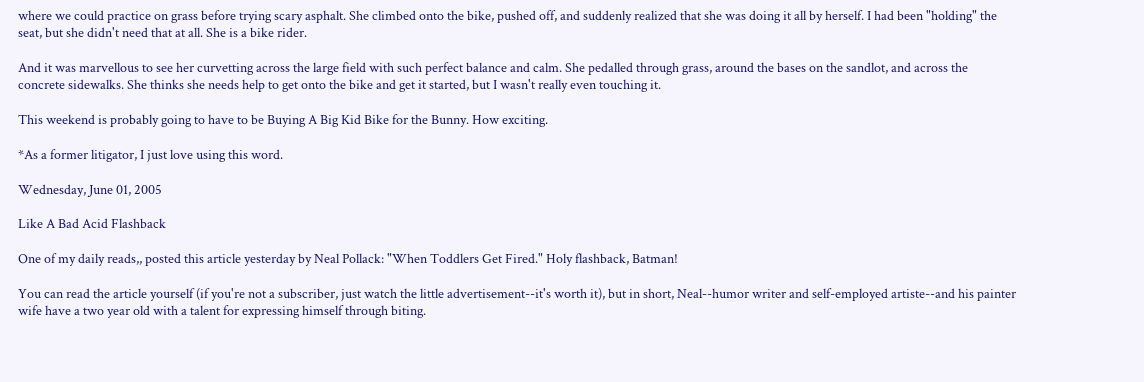where we could practice on grass before trying scary asphalt. She climbed onto the bike, pushed off, and suddenly realized that she was doing it all by herself. I had been "holding" the seat, but she didn't need that at all. She is a bike rider.

And it was marvellous to see her curvetting across the large field with such perfect balance and calm. She pedalled through grass, around the bases on the sandlot, and across the concrete sidewalks. She thinks she needs help to get onto the bike and get it started, but I wasn't really even touching it.

This weekend is probably going to have to be Buying A Big Kid Bike for the Bunny. How exciting.

*As a former litigator, I just love using this word.

Wednesday, June 01, 2005

Like A Bad Acid Flashback

One of my daily reads,, posted this article yesterday by Neal Pollack: "When Toddlers Get Fired." Holy flashback, Batman!

You can read the article yourself (if you're not a subscriber, just watch the little advertisement--it's worth it), but in short, Neal--humor writer and self-employed artiste--and his painter wife have a two year old with a talent for expressing himself through biting.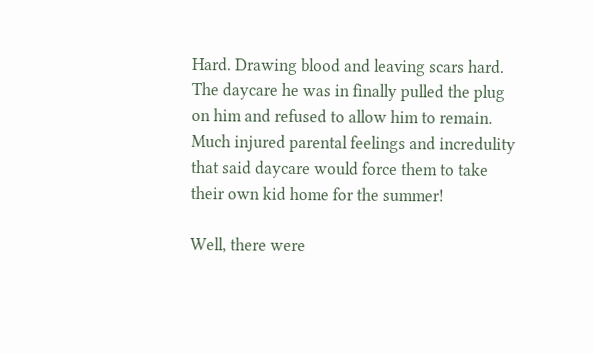Hard. Drawing blood and leaving scars hard. The daycare he was in finally pulled the plug on him and refused to allow him to remain. Much injured parental feelings and incredulity that said daycare would force them to take their own kid home for the summer!

Well, there were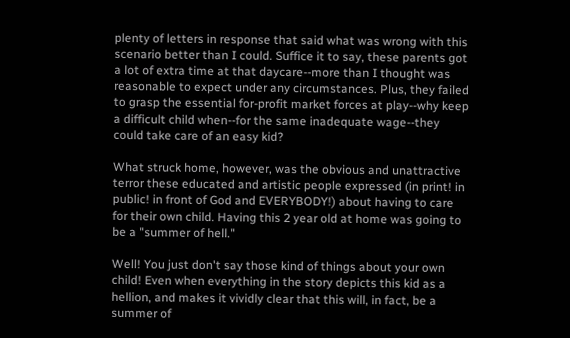plenty of letters in response that said what was wrong with this scenario better than I could. Suffice it to say, these parents got a lot of extra time at that daycare--more than I thought was reasonable to expect under any circumstances. Plus, they failed to grasp the essential for-profit market forces at play--why keep a difficult child when--for the same inadequate wage--they could take care of an easy kid?

What struck home, however, was the obvious and unattractive terror these educated and artistic people expressed (in print! in public! in front of God and EVERYBODY!) about having to care for their own child. Having this 2 year old at home was going to be a "summer of hell."

Well! You just don't say those kind of things about your own child! Even when everything in the story depicts this kid as a hellion, and makes it vividly clear that this will, in fact, be a summer of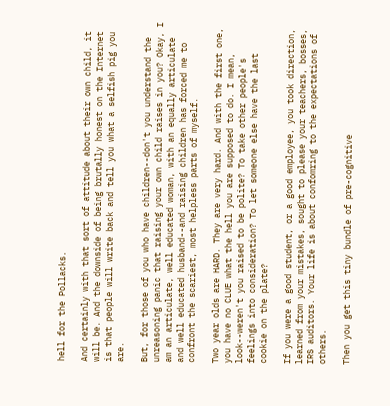hell for the Pollacks.

And certainly with that sort of attitude about their own child, it will be. And the downside of being brutally honest on the Internet is that people will write back and tell you what a selfish pig you are.

But, for those of you who have children--don't you understand the unreasoning panic that raising your own child raises in you? Okay, I am an articulate, well educated woman, with an equally articulate and well educated husband--and raising children has forced me to confront the scariest, most helpless parts of myself.

Two year olds are HARD. They are very hard. And with the first one, you have no CLUE what the hell you are supposed to do. I mean, look--weren't you raised to be polite? To take other people's feelings into consideration? To let someone else have the last cookie on the plate?

If you were a good student, or a good employee, you took direction, learned from your mistakes, sought to please your teachers, bosses, IRS auditors. Your life is about confomring to the expectations of others.

Then you get this tiny bundle of pre-cognitive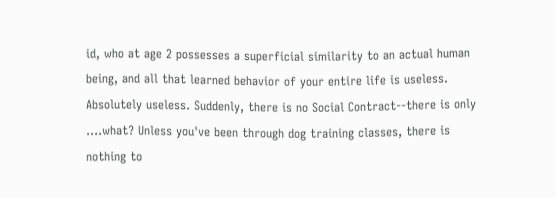id, who at age 2 possesses a superficial similarity to an actual human being, and all that learned behavior of your entire life is useless. Absolutely useless. Suddenly, there is no Social Contract--there is only ....what? Unless you've been through dog training classes, there is nothing to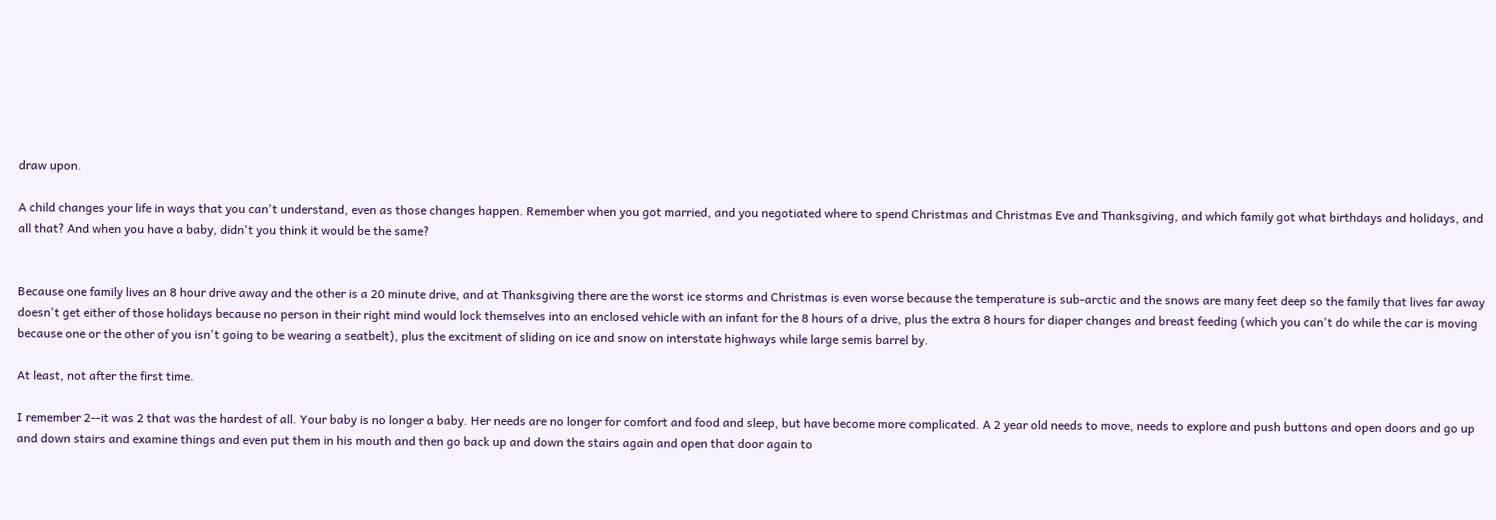draw upon.

A child changes your life in ways that you can't understand, even as those changes happen. Remember when you got married, and you negotiated where to spend Christmas and Christmas Eve and Thanksgiving, and which family got what birthdays and holidays, and all that? And when you have a baby, didn't you think it would be the same?


Because one family lives an 8 hour drive away and the other is a 20 minute drive, and at Thanksgiving there are the worst ice storms and Christmas is even worse because the temperature is sub-arctic and the snows are many feet deep so the family that lives far away doesn't get either of those holidays because no person in their right mind would lock themselves into an enclosed vehicle with an infant for the 8 hours of a drive, plus the extra 8 hours for diaper changes and breast feeding (which you can't do while the car is moving because one or the other of you isn't going to be wearing a seatbelt), plus the excitment of sliding on ice and snow on interstate highways while large semis barrel by.

At least, not after the first time.

I remember 2--it was 2 that was the hardest of all. Your baby is no longer a baby. Her needs are no longer for comfort and food and sleep, but have become more complicated. A 2 year old needs to move, needs to explore and push buttons and open doors and go up and down stairs and examine things and even put them in his mouth and then go back up and down the stairs again and open that door again to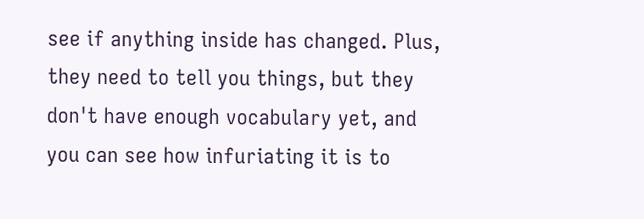see if anything inside has changed. Plus, they need to tell you things, but they don't have enough vocabulary yet, and you can see how infuriating it is to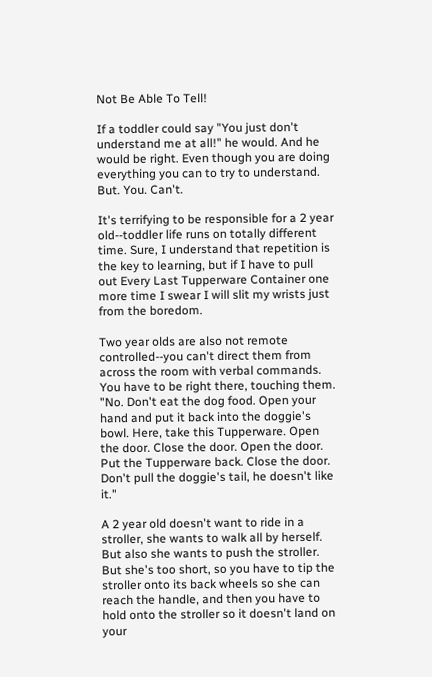Not Be Able To Tell!

If a toddler could say "You just don't understand me at all!" he would. And he would be right. Even though you are doing everything you can to try to understand. But. You. Can't.

It's terrifying to be responsible for a 2 year old--toddler life runs on totally different time. Sure, I understand that repetition is the key to learning, but if I have to pull out Every Last Tupperware Container one more time I swear I will slit my wrists just from the boredom.

Two year olds are also not remote controlled--you can't direct them from across the room with verbal commands. You have to be right there, touching them. "No. Don't eat the dog food. Open your hand and put it back into the doggie's bowl. Here, take this Tupperware. Open the door. Close the door. Open the door. Put the Tupperware back. Close the door. Don't pull the doggie's tail, he doesn't like it."

A 2 year old doesn't want to ride in a stroller, she wants to walk all by herself. But also she wants to push the stroller. But she's too short, so you have to tip the stroller onto its back wheels so she can reach the handle, and then you have to hold onto the stroller so it doesn't land on your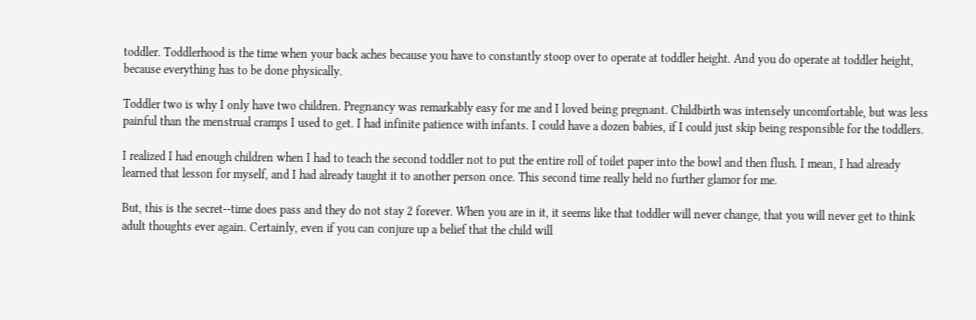toddler. Toddlerhood is the time when your back aches because you have to constantly stoop over to operate at toddler height. And you do operate at toddler height, because everything has to be done physically.

Toddler two is why I only have two children. Pregnancy was remarkably easy for me and I loved being pregnant. Childbirth was intensely uncomfortable, but was less painful than the menstrual cramps I used to get. I had infinite patience with infants. I could have a dozen babies, if I could just skip being responsible for the toddlers.

I realized I had enough children when I had to teach the second toddler not to put the entire roll of toilet paper into the bowl and then flush. I mean, I had already learned that lesson for myself, and I had already taught it to another person once. This second time really held no further glamor for me.

But, this is the secret--time does pass and they do not stay 2 forever. When you are in it, it seems like that toddler will never change, that you will never get to think adult thoughts ever again. Certainly, even if you can conjure up a belief that the child will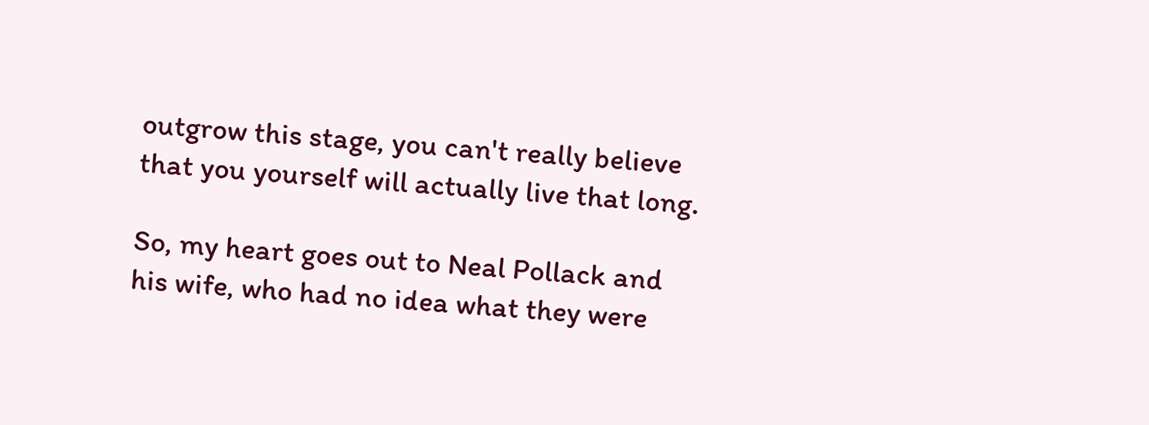outgrow this stage, you can't really believe that you yourself will actually live that long.

So, my heart goes out to Neal Pollack and his wife, who had no idea what they were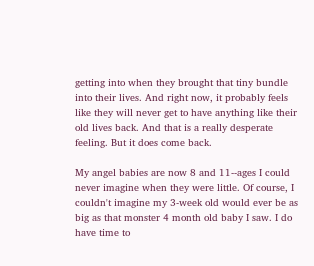getting into when they brought that tiny bundle into their lives. And right now, it probably feels like they will never get to have anything like their old lives back. And that is a really desperate feeling. But it does come back.

My angel babies are now 8 and 11--ages I could never imagine when they were little. Of course, I couldn't imagine my 3-week old would ever be as big as that monster 4 month old baby I saw. I do have time to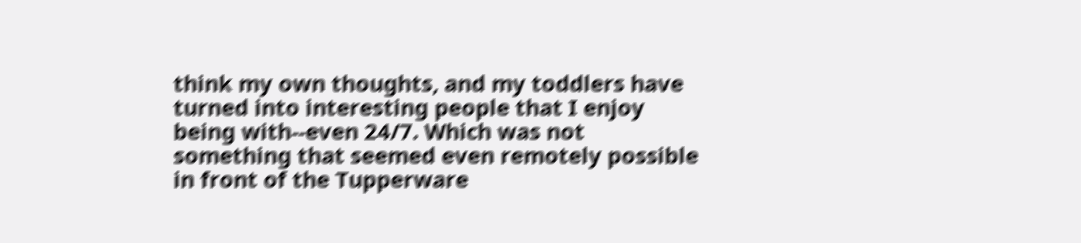think my own thoughts, and my toddlers have turned into interesting people that I enjoy being with--even 24/7. Which was not something that seemed even remotely possible in front of the Tupperware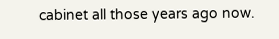cabinet all those years ago now.